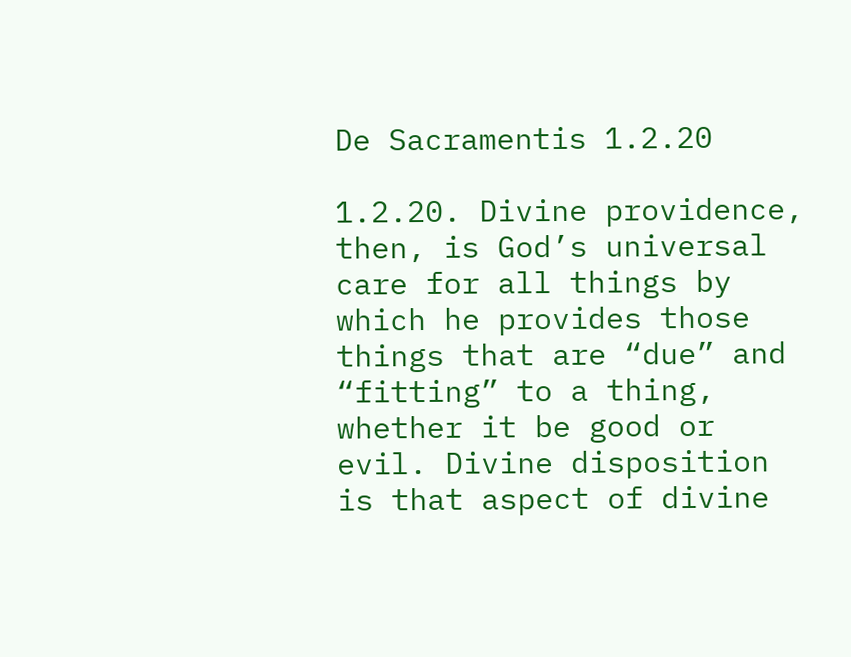De Sacramentis 1.2.20

1.2.20. Divine providence, then, is God’s universal care for all things by which he provides those things that are “due” and “fitting” to a thing, whether it be good or evil. Divine disposition is that aspect of divine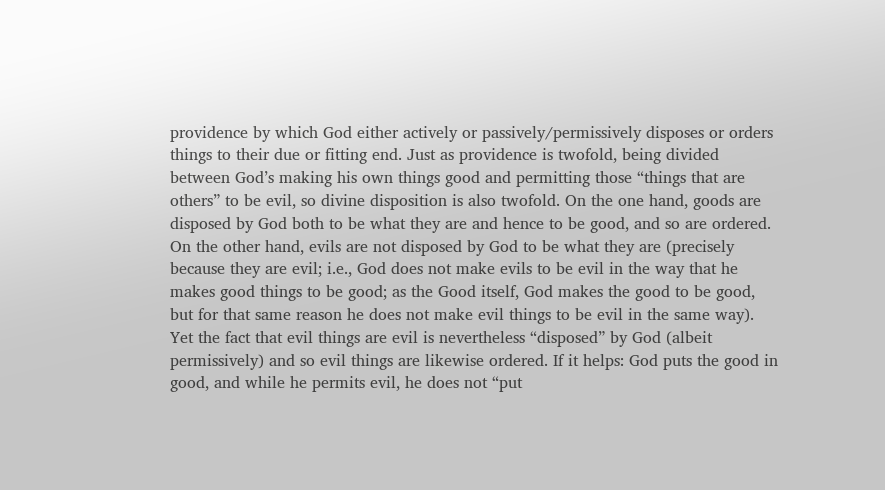providence by which God either actively or passively/permissively disposes or orders things to their due or fitting end. Just as providence is twofold, being divided between God’s making his own things good and permitting those “things that are others” to be evil, so divine disposition is also twofold. On the one hand, goods are disposed by God both to be what they are and hence to be good, and so are ordered. On the other hand, evils are not disposed by God to be what they are (precisely because they are evil; i.e., God does not make evils to be evil in the way that he makes good things to be good; as the Good itself, God makes the good to be good, but for that same reason he does not make evil things to be evil in the same way). Yet the fact that evil things are evil is nevertheless “disposed” by God (albeit permissively) and so evil things are likewise ordered. If it helps: God puts the good in good, and while he permits evil, he does not “put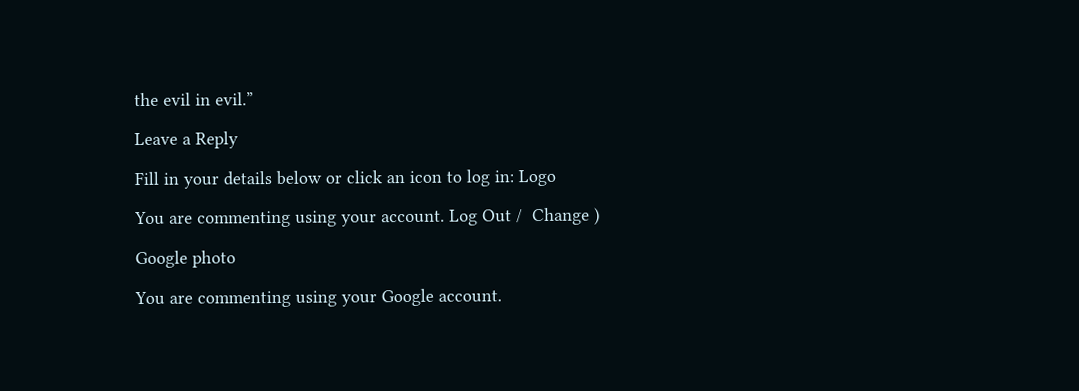the evil in evil.”

Leave a Reply

Fill in your details below or click an icon to log in: Logo

You are commenting using your account. Log Out /  Change )

Google photo

You are commenting using your Google account.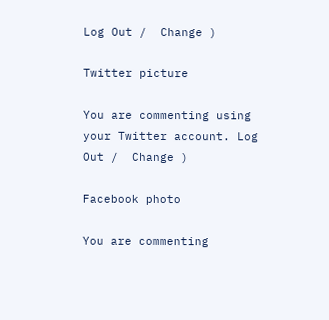Log Out /  Change )

Twitter picture

You are commenting using your Twitter account. Log Out /  Change )

Facebook photo

You are commenting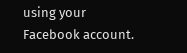using your Facebook account.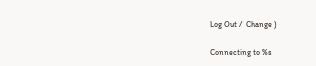Log Out /  Change )

Connecting to %s